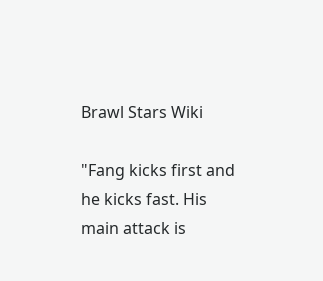Brawl Stars Wiki

"Fang kicks first and he kicks fast. His main attack is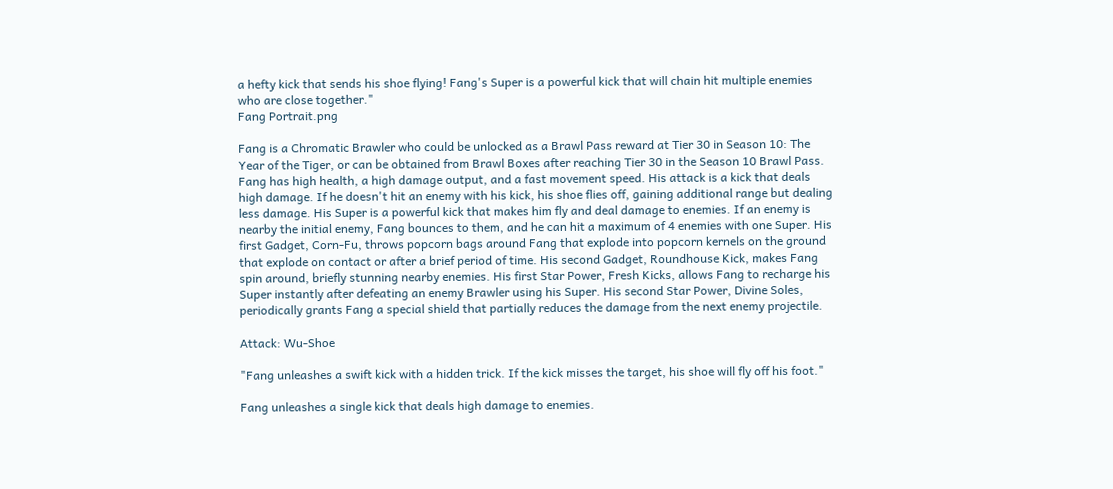a hefty kick that sends his shoe flying! Fang's Super is a powerful kick that will chain hit multiple enemies who are close together."
Fang Portrait.png

Fang is a Chromatic Brawler who could be unlocked as a Brawl Pass reward at Tier 30 in Season 10: The Year of the Tiger, or can be obtained from Brawl Boxes after reaching Tier 30 in the Season 10 Brawl Pass. Fang has high health, a high damage output, and a fast movement speed. His attack is a kick that deals high damage. If he doesn't hit an enemy with his kick, his shoe flies off, gaining additional range but dealing less damage. His Super is a powerful kick that makes him fly and deal damage to enemies. If an enemy is nearby the initial enemy, Fang bounces to them, and he can hit a maximum of 4 enemies with one Super. His first Gadget, Corn-Fu, throws popcorn bags around Fang that explode into popcorn kernels on the ground that explode on contact or after a brief period of time. His second Gadget, Roundhouse Kick, makes Fang spin around, briefly stunning nearby enemies. His first Star Power, Fresh Kicks, allows Fang to recharge his Super instantly after defeating an enemy Brawler using his Super. His second Star Power, Divine Soles, periodically grants Fang a special shield that partially reduces the damage from the next enemy projectile.

Attack: Wu-Shoe

"Fang unleashes a swift kick with a hidden trick. If the kick misses the target, his shoe will fly off his foot."

Fang unleashes a single kick that deals high damage to enemies.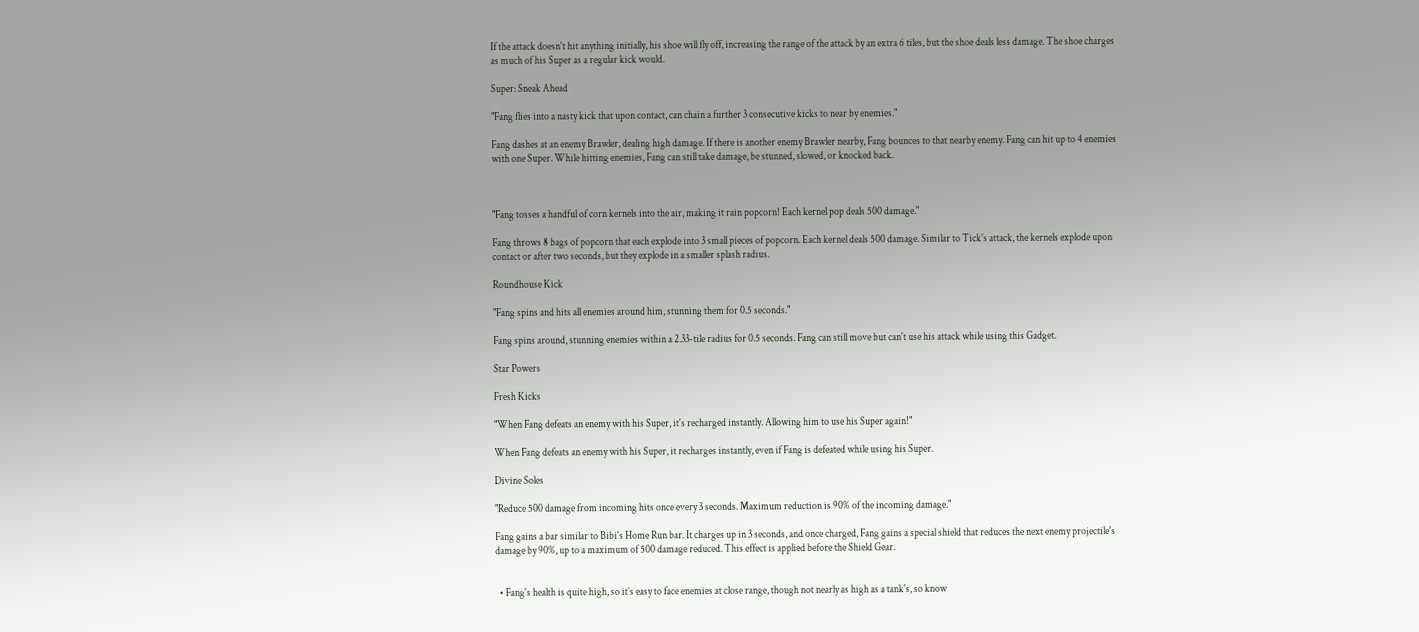If the attack doesn't hit anything initially, his shoe will fly off, increasing the range of the attack by an extra 6 tiles, but the shoe deals less damage. The shoe charges as much of his Super as a regular kick would.

Super: Sneak Ahead

"Fang flies into a nasty kick that upon contact, can chain a further 3 consecutive kicks to near by enemies."

Fang dashes at an enemy Brawler, dealing high damage. If there is another enemy Brawler nearby, Fang bounces to that nearby enemy. Fang can hit up to 4 enemies with one Super. While hitting enemies, Fang can still take damage, be stunned, slowed, or knocked back.



"Fang tosses a handful of corn kernels into the air, making it rain popcorn! Each kernel pop deals 500 damage."

Fang throws 8 bags of popcorn that each explode into 3 small pieces of popcorn. Each kernel deals 500 damage. Similar to Tick's attack, the kernels explode upon contact or after two seconds, but they explode in a smaller splash radius.

Roundhouse Kick

"Fang spins and hits all enemies around him, stunning them for 0.5 seconds."

Fang spins around, stunning enemies within a 2.33-tile radius for 0.5 seconds. Fang can still move but can't use his attack while using this Gadget.

Star Powers

Fresh Kicks

"When Fang defeats an enemy with his Super, it's recharged instantly. Allowing him to use his Super again!"

When Fang defeats an enemy with his Super, it recharges instantly, even if Fang is defeated while using his Super.

Divine Soles

"Reduce 500 damage from incoming hits once every 3 seconds. Maximum reduction is 90% of the incoming damage."

Fang gains a bar similar to Bibi's Home Run bar. It charges up in 3 seconds, and once charged, Fang gains a special shield that reduces the next enemy projectile's damage by 90%, up to a maximum of 500 damage reduced. This effect is applied before the Shield Gear.


  • Fang's health is quite high, so it’s easy to face enemies at close range, though not nearly as high as a tank's, so know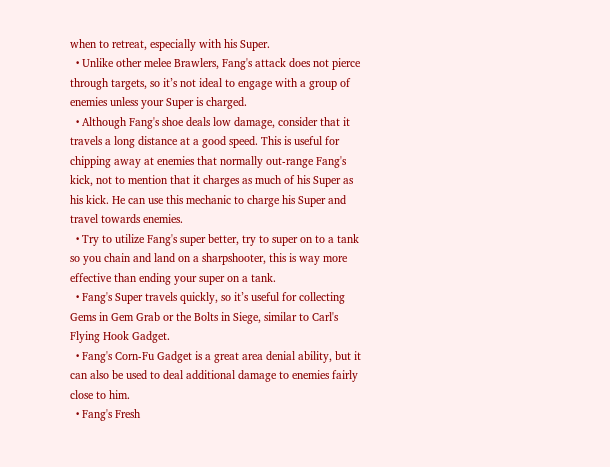when to retreat, especially with his Super.
  • Unlike other melee Brawlers, Fang's attack does not pierce through targets, so it’s not ideal to engage with a group of enemies unless your Super is charged.
  • Although Fang's shoe deals low damage, consider that it travels a long distance at a good speed. This is useful for chipping away at enemies that normally out-range Fang's kick, not to mention that it charges as much of his Super as his kick. He can use this mechanic to charge his Super and travel towards enemies.
  • Try to utilize Fang's super better, try to super on to a tank so you chain and land on a sharpshooter, this is way more effective than ending your super on a tank.
  • Fang's Super travels quickly, so it’s useful for collecting Gems in Gem Grab or the Bolts in Siege, similar to Carl's Flying Hook Gadget.
  • Fang's Corn-Fu Gadget is a great area denial ability, but it can also be used to deal additional damage to enemies fairly close to him.
  • Fang's Fresh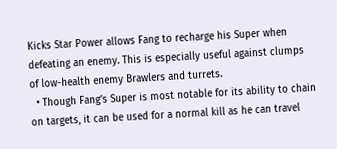Kicks Star Power allows Fang to recharge his Super when defeating an enemy. This is especially useful against clumps of low-health enemy Brawlers and turrets.
  • Though Fang’s Super is most notable for its ability to chain on targets, it can be used for a normal kill as he can travel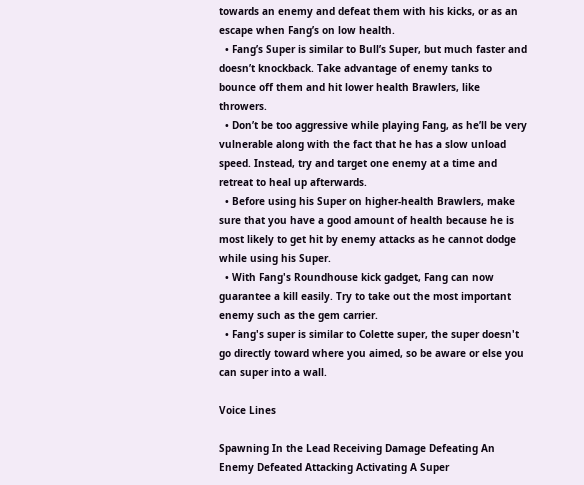towards an enemy and defeat them with his kicks, or as an escape when Fang’s on low health.
  • Fang’s Super is similar to Bull’s Super, but much faster and doesn’t knockback. Take advantage of enemy tanks to bounce off them and hit lower health Brawlers, like throwers.
  • Don’t be too aggressive while playing Fang, as he’ll be very vulnerable along with the fact that he has a slow unload speed. Instead, try and target one enemy at a time and retreat to heal up afterwards.
  • Before using his Super on higher-health Brawlers, make sure that you have a good amount of health because he is most likely to get hit by enemy attacks as he cannot dodge while using his Super.
  • With Fang's Roundhouse kick gadget, Fang can now guarantee a kill easily. Try to take out the most important enemy such as the gem carrier.
  • Fang's super is similar to Colette super, the super doesn't go directly toward where you aimed, so be aware or else you can super into a wall.

Voice Lines

Spawning In the Lead Receiving Damage Defeating An Enemy Defeated Attacking Activating A Super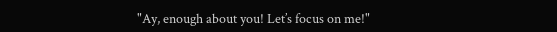"Ay, enough about you! Let’s focus on me!"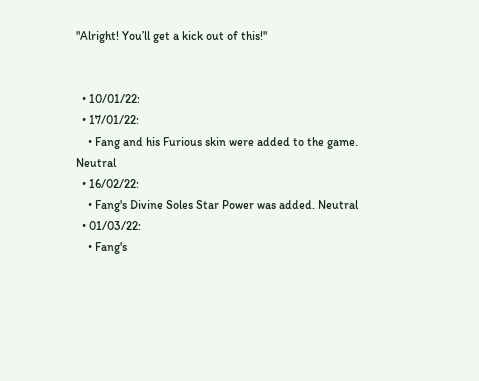"Alright! You’ll get a kick out of this!"


  • 10/01/22:
  • 17/01/22:
    • Fang and his Furious skin were added to the game. Neutral
  • 16/02/22:
    • Fang's Divine Soles Star Power was added. Neutral
  • 01/03/22:
    • Fang's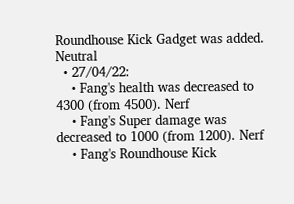Roundhouse Kick Gadget was added. Neutral
  • 27/04/22:
    • Fang's health was decreased to 4300 (from 4500). Nerf
    • Fang's Super damage was decreased to 1000 (from 1200). Nerf
    • Fang's Roundhouse Kick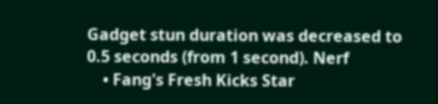Gadget stun duration was decreased to 0.5 seconds (from 1 second). Nerf
    • Fang's Fresh Kicks Star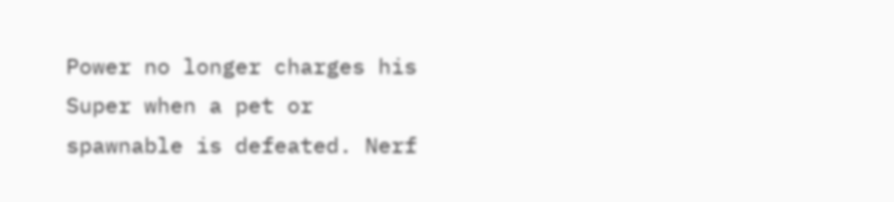Power no longer charges his Super when a pet or spawnable is defeated. Nerf